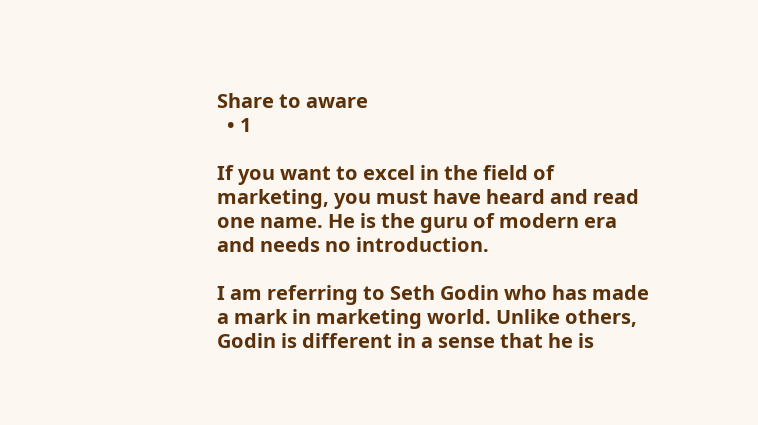Share to aware
  • 1

If you want to excel in the field of marketing, you must have heard and read one name. He is the guru of modern era and needs no introduction.

I am referring to Seth Godin who has made a mark in marketing world. Unlike others, Godin is different in a sense that he is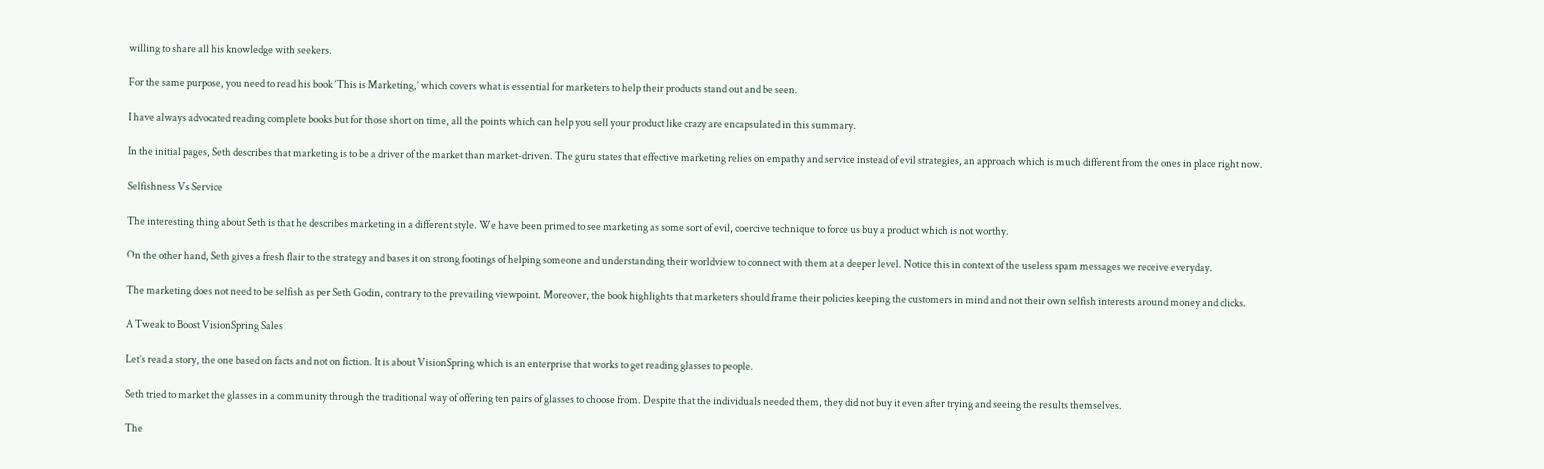willing to share all his knowledge with seekers.

For the same purpose, you need to read his book ‘This is Marketing,’ which covers what is essential for marketers to help their products stand out and be seen.

I have always advocated reading complete books but for those short on time, all the points which can help you sell your product like crazy are encapsulated in this summary.

In the initial pages, Seth describes that marketing is to be a driver of the market than market-driven. The guru states that effective marketing relies on empathy and service instead of evil strategies, an approach which is much different from the ones in place right now.

Selfishness Vs Service

The interesting thing about Seth is that he describes marketing in a different style. We have been primed to see marketing as some sort of evil, coercive technique to force us buy a product which is not worthy.

On the other hand, Seth gives a fresh flair to the strategy and bases it on strong footings of helping someone and understanding their worldview to connect with them at a deeper level. Notice this in context of the useless spam messages we receive everyday.

The marketing does not need to be selfish as per Seth Godin, contrary to the prevailing viewpoint. Moreover, the book highlights that marketers should frame their policies keeping the customers in mind and not their own selfish interests around money and clicks.

A Tweak to Boost VisionSpring Sales

Let’s read a story, the one based on facts and not on fiction. It is about VisionSpring which is an enterprise that works to get reading glasses to people.

Seth tried to market the glasses in a community through the traditional way of offering ten pairs of glasses to choose from. Despite that the individuals needed them, they did not buy it even after trying and seeing the results themselves.

The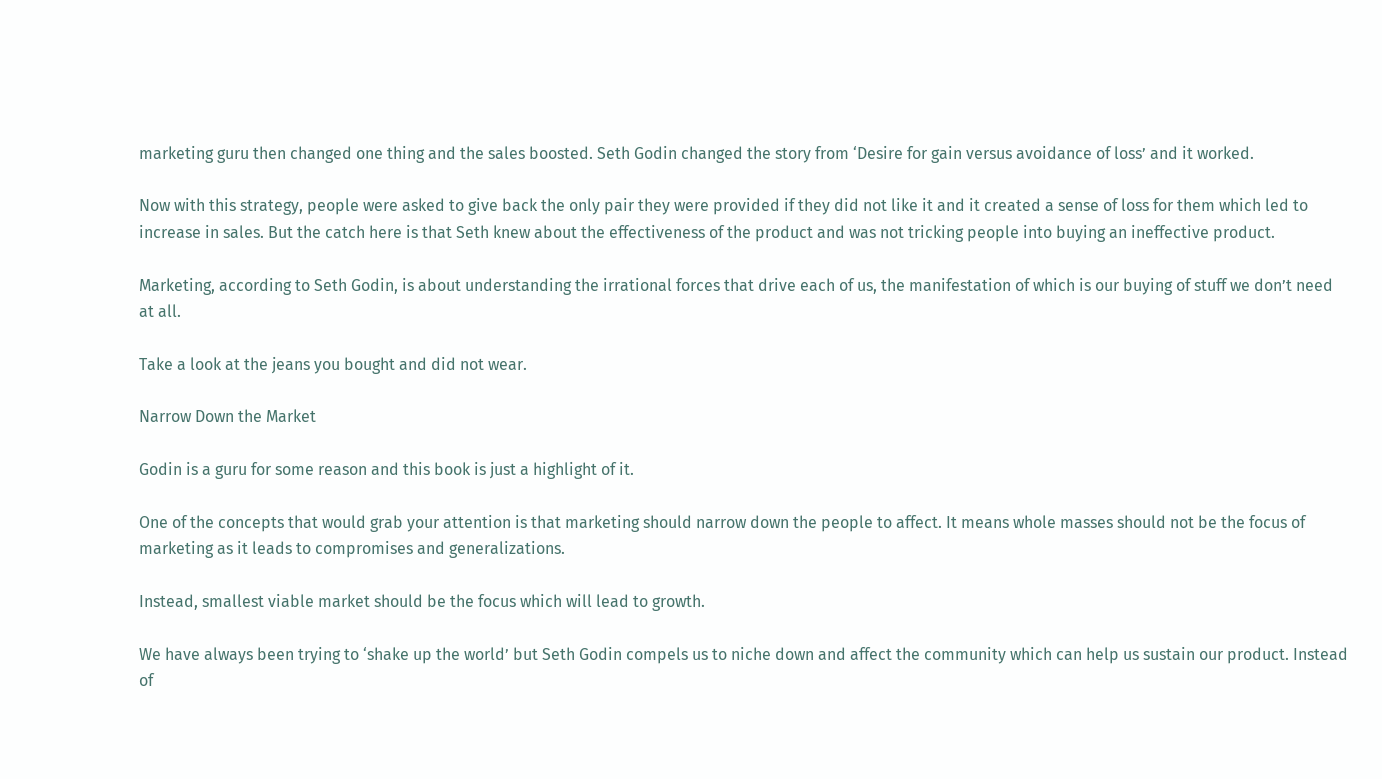marketing guru then changed one thing and the sales boosted. Seth Godin changed the story from ‘Desire for gain versus avoidance of loss’ and it worked.

Now with this strategy, people were asked to give back the only pair they were provided if they did not like it and it created a sense of loss for them which led to increase in sales. But the catch here is that Seth knew about the effectiveness of the product and was not tricking people into buying an ineffective product.

Marketing, according to Seth Godin, is about understanding the irrational forces that drive each of us, the manifestation of which is our buying of stuff we don’t need at all.

Take a look at the jeans you bought and did not wear.

Narrow Down the Market

Godin is a guru for some reason and this book is just a highlight of it.

One of the concepts that would grab your attention is that marketing should narrow down the people to affect. It means whole masses should not be the focus of marketing as it leads to compromises and generalizations.

Instead, smallest viable market should be the focus which will lead to growth.

We have always been trying to ‘shake up the world’ but Seth Godin compels us to niche down and affect the community which can help us sustain our product. Instead of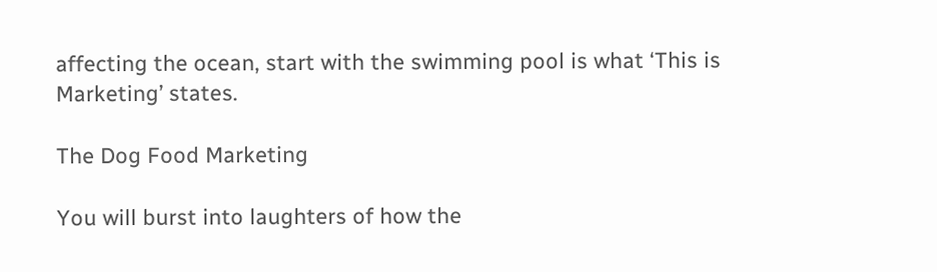affecting the ocean, start with the swimming pool is what ‘This is Marketing’ states.

The Dog Food Marketing

You will burst into laughters of how the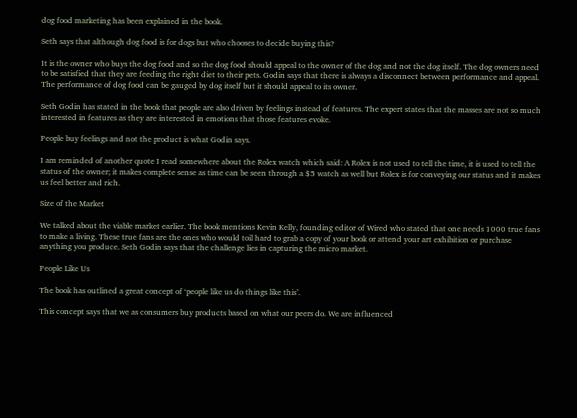dog food marketing has been explained in the book.

Seth says that although dog food is for dogs but who chooses to decide buying this?

It is the owner who buys the dog food and so the dog food should appeal to the owner of the dog and not the dog itself. The dog owners need to be satisfied that they are feeding the right diet to their pets. Godin says that there is always a disconnect between performance and appeal. The performance of dog food can be gauged by dog itself but it should appeal to its owner.

Seth Godin has stated in the book that people are also driven by feelings instead of features. The expert states that the masses are not so much interested in features as they are interested in emotions that those features evoke.

People buy feelings and not the product is what Godin says.

I am reminded of another quote I read somewhere about the Rolex watch which said: A Rolex is not used to tell the time, it is used to tell the status of the owner; it makes complete sense as time can be seen through a $5 watch as well but Rolex is for conveying our status and it makes us feel better and rich.

Size of the Market

We talked about the viable market earlier. The book mentions Kevin Kelly, founding editor of Wired who stated that one needs 1000 true fans to make a living. These true fans are the ones who would toil hard to grab a copy of your book or attend your art exhibition or purchase anything you produce. Seth Godin says that the challenge lies in capturing the micro market.

People Like Us

The book has outlined a great concept of ‘people like us do things like this’.

This concept says that we as consumers buy products based on what our peers do. We are influenced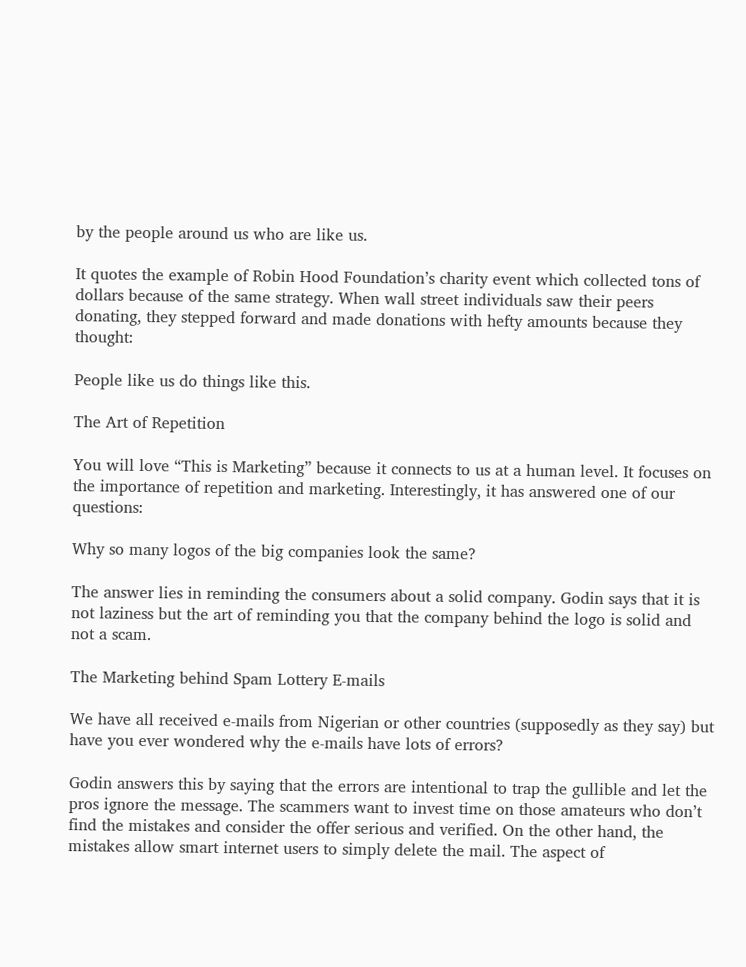by the people around us who are like us.

It quotes the example of Robin Hood Foundation’s charity event which collected tons of dollars because of the same strategy. When wall street individuals saw their peers donating, they stepped forward and made donations with hefty amounts because they thought:

People like us do things like this.

The Art of Repetition

You will love “This is Marketing” because it connects to us at a human level. It focuses on the importance of repetition and marketing. Interestingly, it has answered one of our questions:

Why so many logos of the big companies look the same?

The answer lies in reminding the consumers about a solid company. Godin says that it is not laziness but the art of reminding you that the company behind the logo is solid and not a scam.

The Marketing behind Spam Lottery E-mails

We have all received e-mails from Nigerian or other countries (supposedly as they say) but have you ever wondered why the e-mails have lots of errors?

Godin answers this by saying that the errors are intentional to trap the gullible and let the pros ignore the message. The scammers want to invest time on those amateurs who don’t find the mistakes and consider the offer serious and verified. On the other hand, the mistakes allow smart internet users to simply delete the mail. The aspect of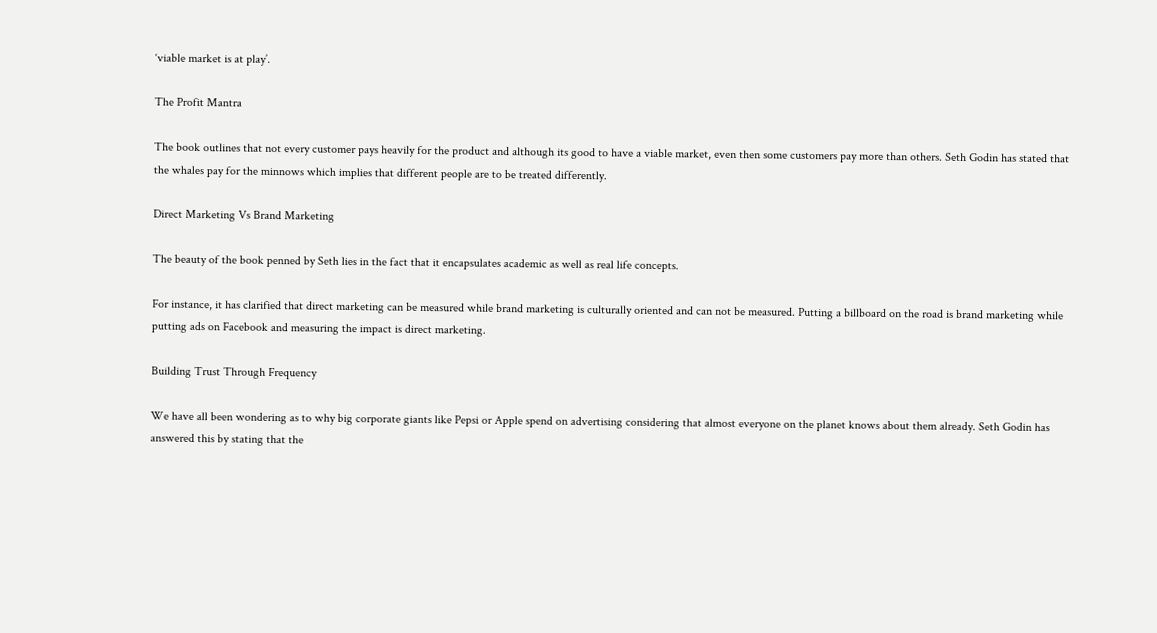‘viable market is at play’.

The Profit Mantra

The book outlines that not every customer pays heavily for the product and although its good to have a viable market, even then some customers pay more than others. Seth Godin has stated that the whales pay for the minnows which implies that different people are to be treated differently.

Direct Marketing Vs Brand Marketing

The beauty of the book penned by Seth lies in the fact that it encapsulates academic as well as real life concepts.

For instance, it has clarified that direct marketing can be measured while brand marketing is culturally oriented and can not be measured. Putting a billboard on the road is brand marketing while putting ads on Facebook and measuring the impact is direct marketing.

Building Trust Through Frequency

We have all been wondering as to why big corporate giants like Pepsi or Apple spend on advertising considering that almost everyone on the planet knows about them already. Seth Godin has answered this by stating that the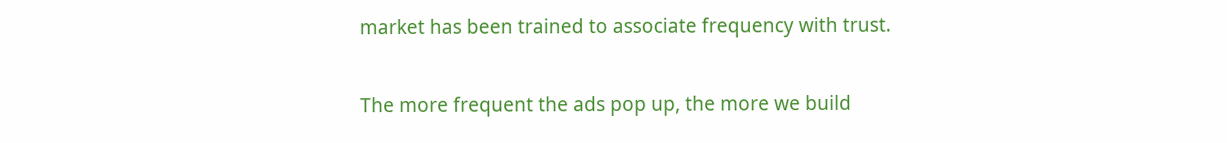market has been trained to associate frequency with trust.

The more frequent the ads pop up, the more we build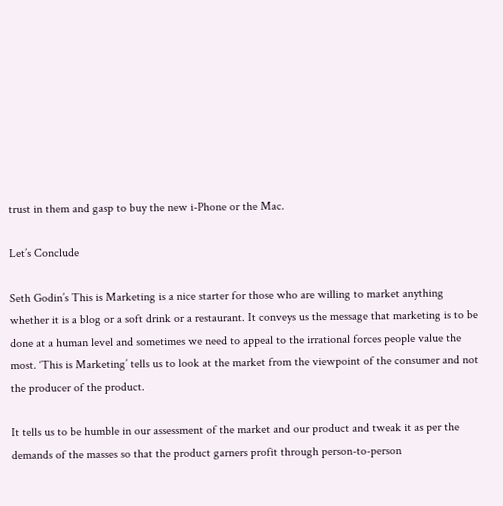trust in them and gasp to buy the new i-Phone or the Mac.

Let’s Conclude

Seth Godin’s This is Marketing is a nice starter for those who are willing to market anything whether it is a blog or a soft drink or a restaurant. It conveys us the message that marketing is to be done at a human level and sometimes we need to appeal to the irrational forces people value the most. ‘This is Marketing’ tells us to look at the market from the viewpoint of the consumer and not the producer of the product.

It tells us to be humble in our assessment of the market and our product and tweak it as per the demands of the masses so that the product garners profit through person-to-person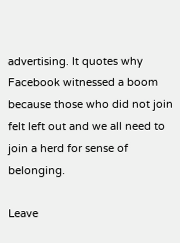advertising. It quotes why Facebook witnessed a boom because those who did not join felt left out and we all need to join a herd for sense of belonging.

Leave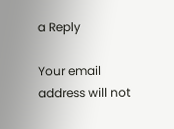a Reply

Your email address will not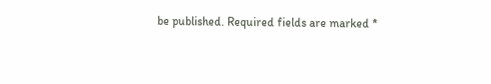be published. Required fields are marked *